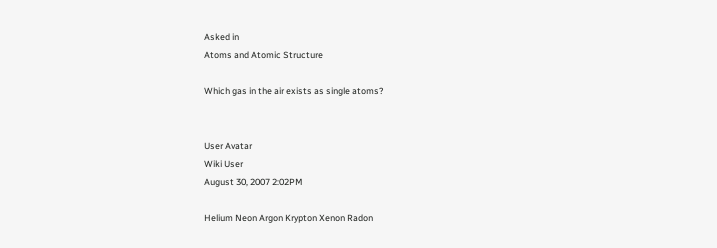Asked in
Atoms and Atomic Structure

Which gas in the air exists as single atoms?


User Avatar
Wiki User
August 30, 2007 2:02PM

Helium Neon Argon Krypton Xenon Radon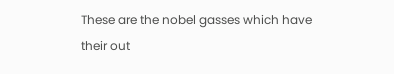These are the nobel gasses which have their out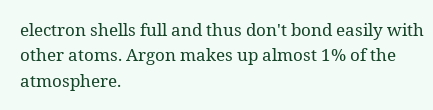electron shells full and thus don't bond easily with other atoms. Argon makes up almost 1% of the atmosphere.